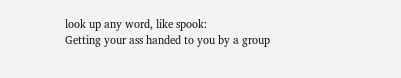look up any word, like spook:
Getting your ass handed to you by a group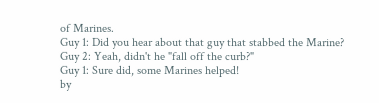of Marines.
Guy 1: Did you hear about that guy that stabbed the Marine?
Guy 2: Yeah, didn't he "fall off the curb?"
Guy 1: Sure did, some Marines helped!
by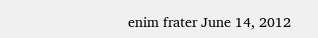enim frater June 14, 2012